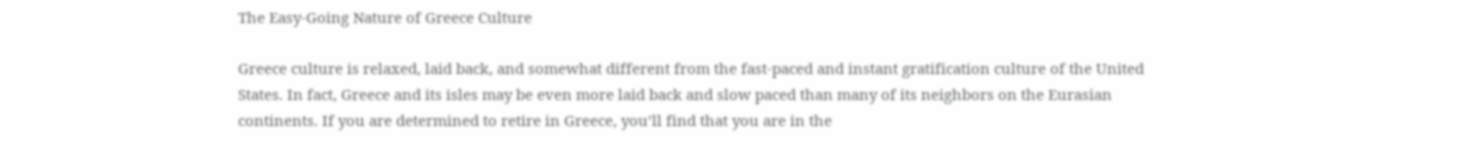The Easy-Going Nature of Greece Culture

Greece culture is relaxed, laid back, and somewhat different from the fast-paced and instant gratification culture of the United States. In fact, Greece and its isles may be even more laid back and slow paced than many of its neighbors on the Eurasian continents. If you are determined to retire in Greece, you’ll find that you are in the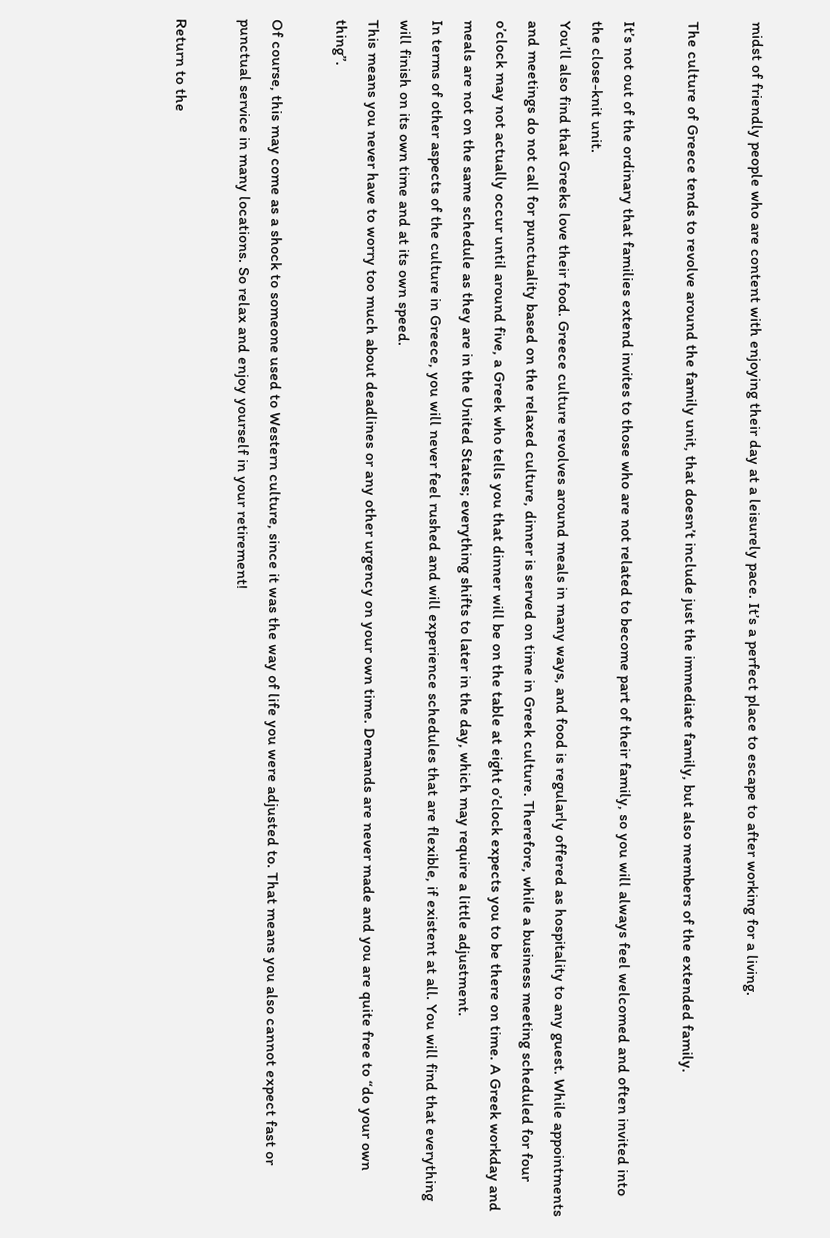midst of friendly people who are content with enjoying their day at a leisurely pace. It’s a perfect place to escape to after working for a living.

The culture of Greece tends to revolve around the family unit, that doesn’t include just the immediate family, but also members of the extended family.

It’s not out of the ordinary that families extend invites to those who are not related to become part of their family, so you will always feel welcomed and often invited into the close-knit unit.
You’ll also find that Greeks love their food. Greece culture revolves around meals in many ways, and food is regularly offered as hospitality to any guest. While appointments and meetings do not call for punctuality based on the relaxed culture, dinner is served on time in Greek culture. Therefore, while a business meeting scheduled for four o’clock may not actually occur until around five, a Greek who tells you that dinner will be on the table at eight o’clock expects you to be there on time. A Greek workday and meals are not on the same schedule as they are in the United States; everything shifts to later in the day, which may require a little adjustment.
In terms of other aspects of the culture in Greece, you will never feel rushed and will experience schedules that are flexible, if existent at all. You will find that everything will finish on its own time and at its own speed.
This means you never have to worry too much about deadlines or any other urgency on your own time. Demands are never made and you are quite free to “do your own thing”.

Of course, this may come as a shock to someone used to Western culture, since it was the way of life you were adjusted to. That means you also cannot expect fast or punctual service in many locations. So relax and enjoy yourself in your retirement!

Return to the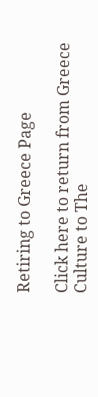Retiring to Greece Page

Click here to return from Greece Culture to The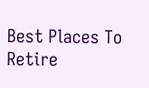Best Places To Retire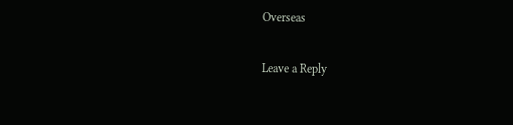Overseas

Leave a Reply